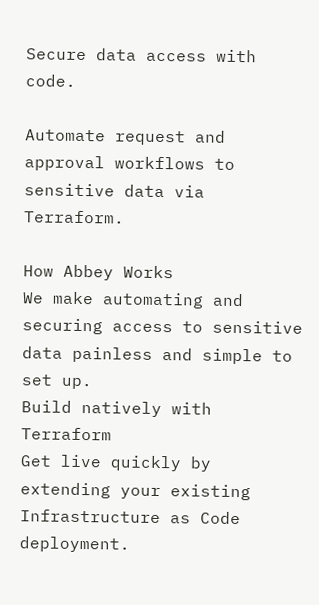Secure data access with code.

Automate request and approval workflows to sensitive data via Terraform.

How Abbey Works
We make automating and securing access to sensitive data painless and simple to set up.
Build natively with Terraform
Get live quickly by extending your existing Infrastructure as Code deployment.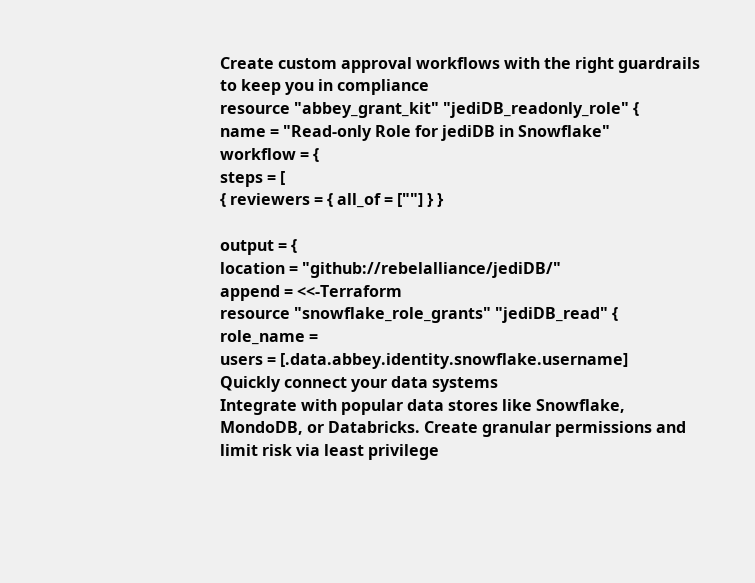Create custom approval workflows with the right guardrails to keep you in compliance
resource "abbey_grant_kit" "jediDB_readonly_role" {
name = "Read-only Role for jediDB in Snowflake"
workflow = {
steps = [
{ reviewers = { all_of = [""] } }

output = {
location = "github://rebelalliance/jediDB/"
append = <<-Terraform
resource "snowflake_role_grants" "jediDB_read" {
role_name =
users = [.data.abbey.identity.snowflake.username]
Quickly connect your data systems
Integrate with popular data stores like Snowflake, MondoDB, or Databricks. Create granular permissions and limit risk via least privilege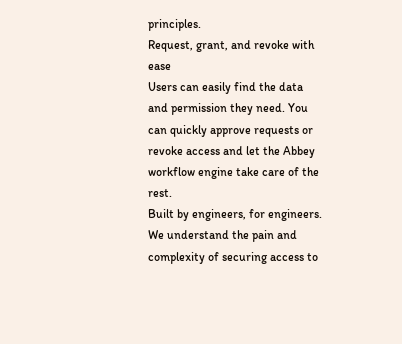principles.
Request, grant, and revoke with ease
Users can easily find the data and permission they need. You can quickly approve requests or revoke access and let the Abbey workflow engine take care of the rest.
Built by engineers, for engineers.
We understand the pain and complexity of securing access to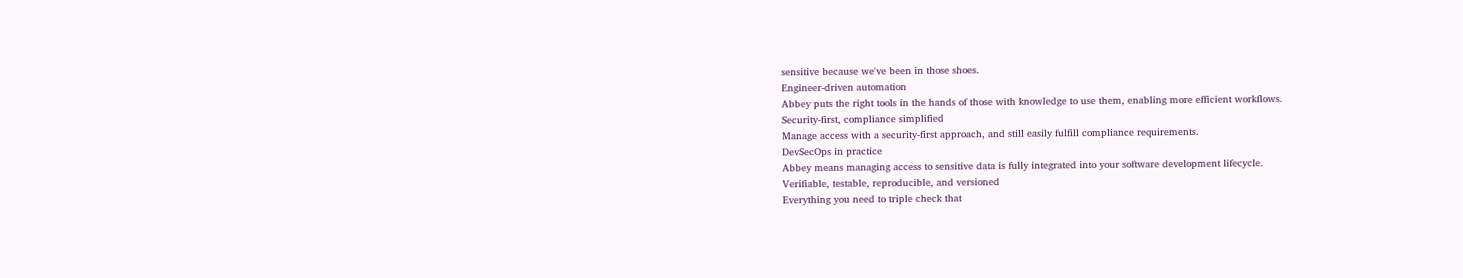sensitive because we've been in those shoes.
Engineer-driven automation
Abbey puts the right tools in the hands of those with knowledge to use them, enabling more efficient workflows.
Security-first, compliance simplified
Manage access with a security-first approach, and still easily fulfill compliance requirements.
DevSecOps in practice
Abbey means managing access to sensitive data is fully integrated into your software development lifecycle.
Verifiable, testable, reproducible, and versioned
Everything you need to triple check that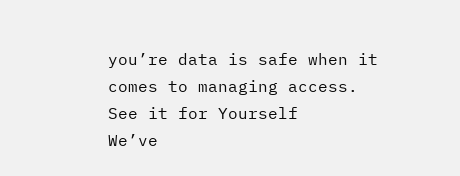you’re data is safe when it comes to managing access.
See it for Yourself
We’ve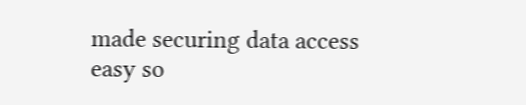made securing data access easy so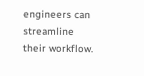engineers can streamline their workflow.